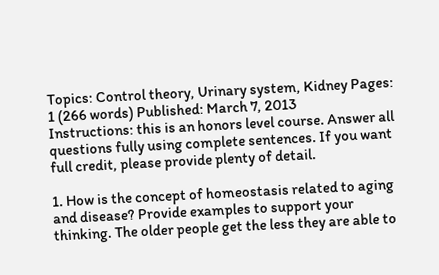Topics: Control theory, Urinary system, Kidney Pages: 1 (266 words) Published: March 7, 2013
Instructions: this is an honors level course. Answer all questions fully using complete sentences. If you want full credit, please provide plenty of detail.

1. How is the concept of homeostasis related to aging and disease? Provide examples to support your thinking. The older people get the less they are able to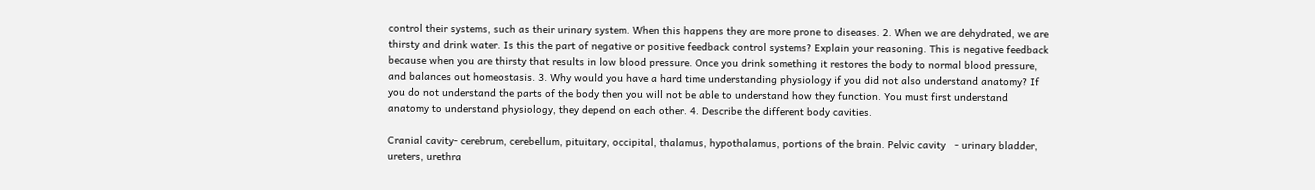control their systems, such as their urinary system. When this happens they are more prone to diseases. 2. When we are dehydrated, we are thirsty and drink water. Is this the part of negative or positive feedback control systems? Explain your reasoning. This is negative feedback because when you are thirsty that results in low blood pressure. Once you drink something it restores the body to normal blood pressure, and balances out homeostasis. 3. Why would you have a hard time understanding physiology if you did not also understand anatomy? If you do not understand the parts of the body then you will not be able to understand how they function. You must first understand anatomy to understand physiology, they depend on each other. 4. Describe the different body cavities.

Cranial cavity- cerebrum, cerebellum, pituitary, occipital, thalamus, hypothalamus, portions of the brain. Pelvic cavity   - urinary bladder, ureters, urethra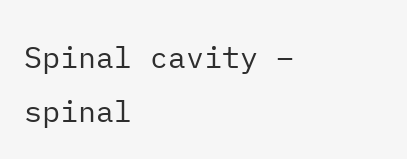Spinal cavity – spinal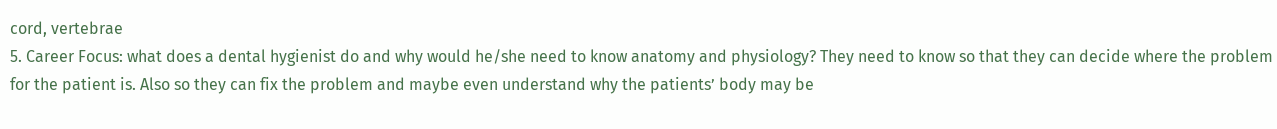cord, vertebrae
5. Career Focus: what does a dental hygienist do and why would he/she need to know anatomy and physiology? They need to know so that they can decide where the problem for the patient is. Also so they can fix the problem and maybe even understand why the patients’ body may be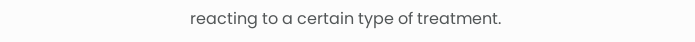reacting to a certain type of treatment.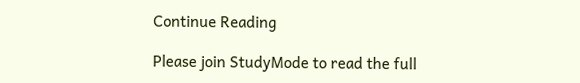Continue Reading

Please join StudyMode to read the full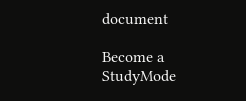document

Become a StudyMode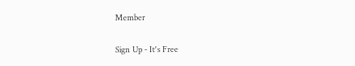Member

Sign Up - It's Free